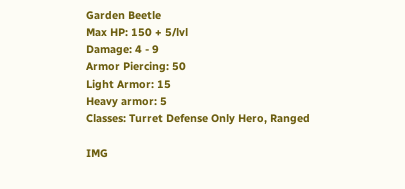Garden Beetle
Max HP: 150 + 5/lvl
Damage: 4 - 9
Armor Piercing: 50
Light Armor: 15
Heavy armor: 5
Classes: Turret Defense Only Hero, Ranged

IMG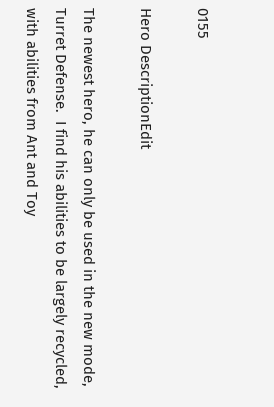0155

Hero DescriptionEdit

The newest hero, he can only be used in the new mode, Turret Defense.  I find his abilities to be largely recycled, with abilities from Ant and Toy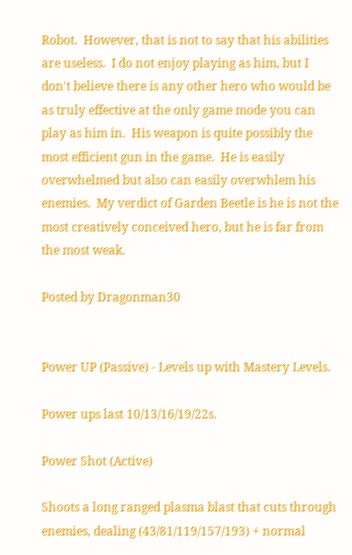Robot.  However, that is not to say that his abilities are useless.  I do not enjoy playing as him, but I don't believe there is any other hero who would be as truly effective at the only game mode you can play as him in.  His weapon is quite possibly the most efficient gun in the game.  He is easily overwhelmed but also can easily overwhlem his enemies.  My verdict of Garden Beetle is he is not the most creatively conceived hero, but he is far from the most weak.

Posted by Dragonman30


Power UP (Passive) - Levels up with Mastery Levels.

Power ups last 10/13/16/19/22s.

Power Shot (Active)

Shoots a long ranged plasma blast that cuts through enemies, dealing (43/81/119/157/193) + normal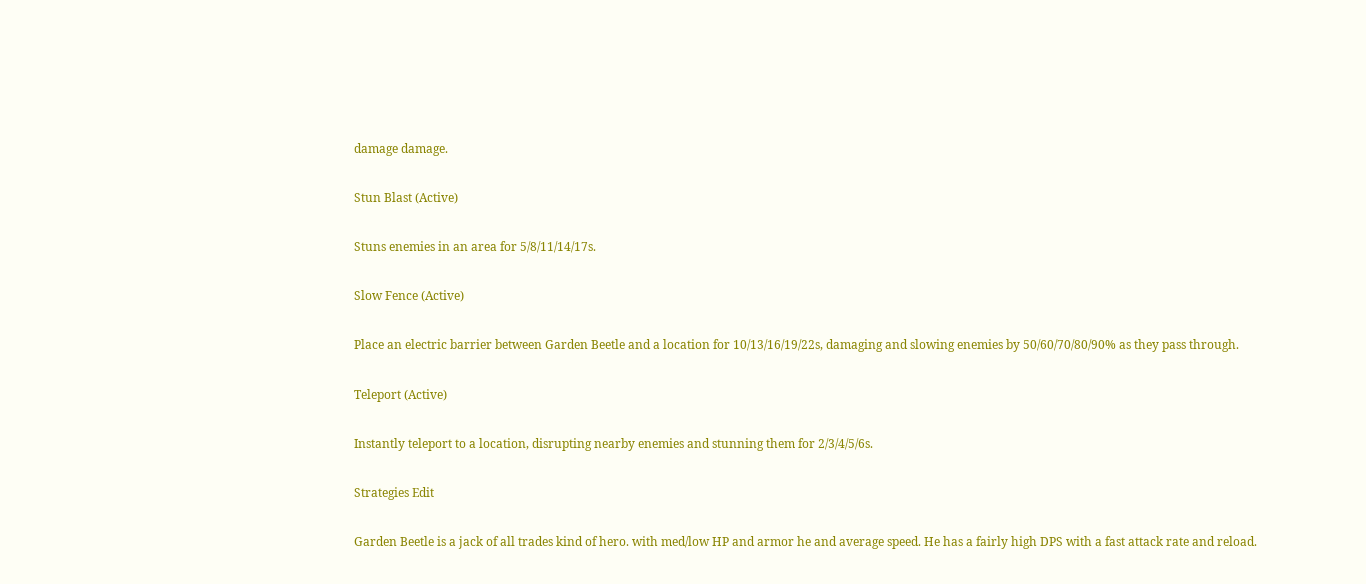damage damage.

Stun Blast (Active)

Stuns enemies in an area for 5/8/11/14/17s.

Slow Fence (Active)

Place an electric barrier between Garden Beetle and a location for 10/13/16/19/22s, damaging and slowing enemies by 50/60/70/80/90% as they pass through.

Teleport (Active)

Instantly teleport to a location, disrupting nearby enemies and stunning them for 2/3/4/5/6s.

Strategies Edit

Garden Beetle is a jack of all trades kind of hero. with med/low HP and armor he and average speed. He has a fairly high DPS with a fast attack rate and reload.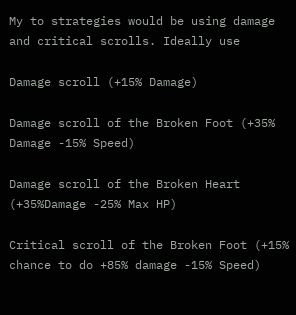My to strategies would be using damage and critical scrolls. Ideally use

Damage scroll (+15% Damage)

Damage scroll of the Broken Foot (+35% Damage -15% Speed)

Damage scroll of the Broken Heart (+35%Damage -25% Max HP)

Critical scroll of the Broken Foot (+15% chance to do +85% damage -15% Speed)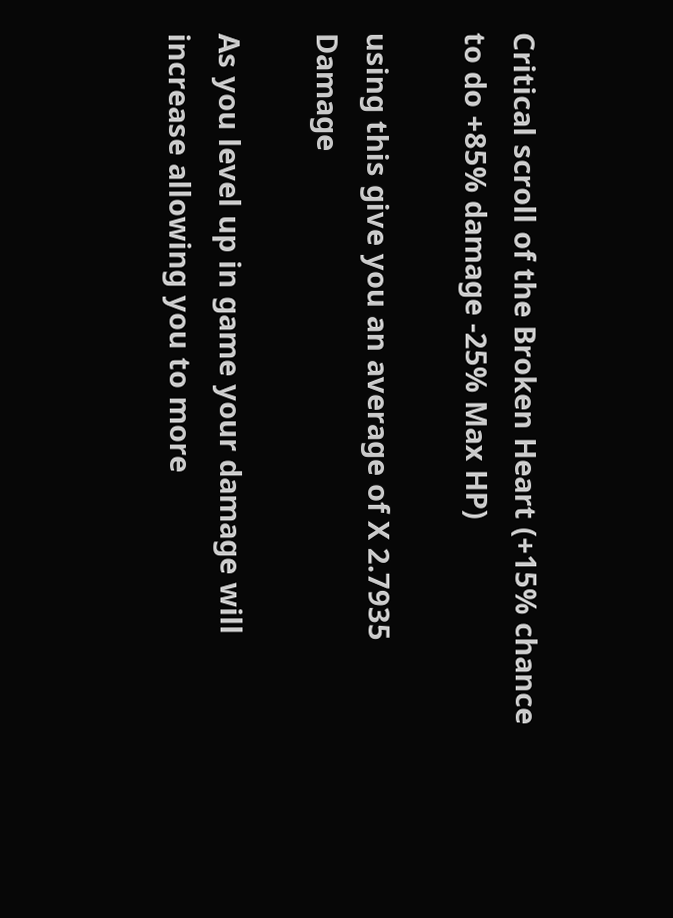Critical scroll of the Broken Heart (+15% chance to do +85% damage -25% Max HP)

using this give you an average of X 2.7935 Damage

As you level up in game your damage will increase allowing you to more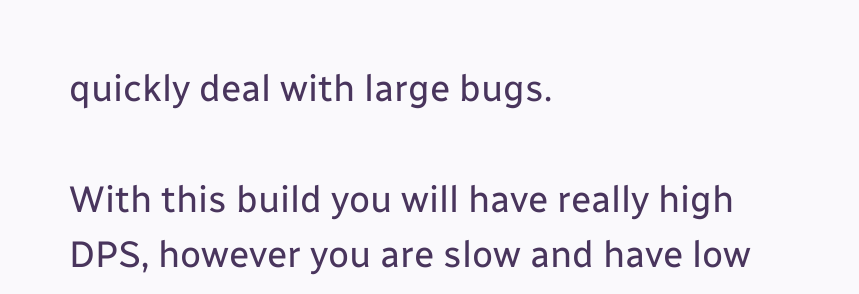quickly deal with large bugs.

With this build you will have really high DPS, however you are slow and have low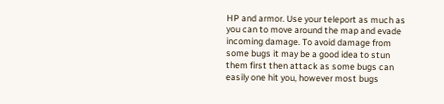HP and armor. Use your teleport as much as you can to move around the map and evade incoming damage. To avoid damage from some bugs it may be a good idea to stun them first then attack as some bugs can easily one hit you, however most bugs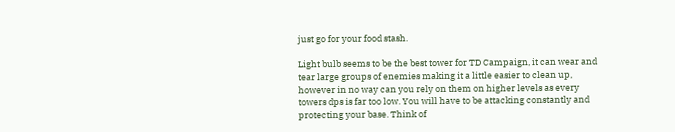just go for your food stash.

Light bulb seems to be the best tower for TD Campaign, it can wear and tear large groups of enemies making it a little easier to clean up, however in no way can you rely on them on higher levels as every towers dps is far too low. You will have to be attacking constantly and protecting your base. Think of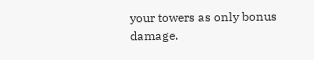your towers as only bonus damage.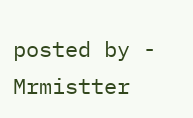posted by - Mrmistter